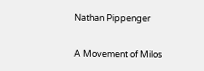Nathan Pippenger

A Movement of Milos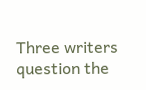Three writers question the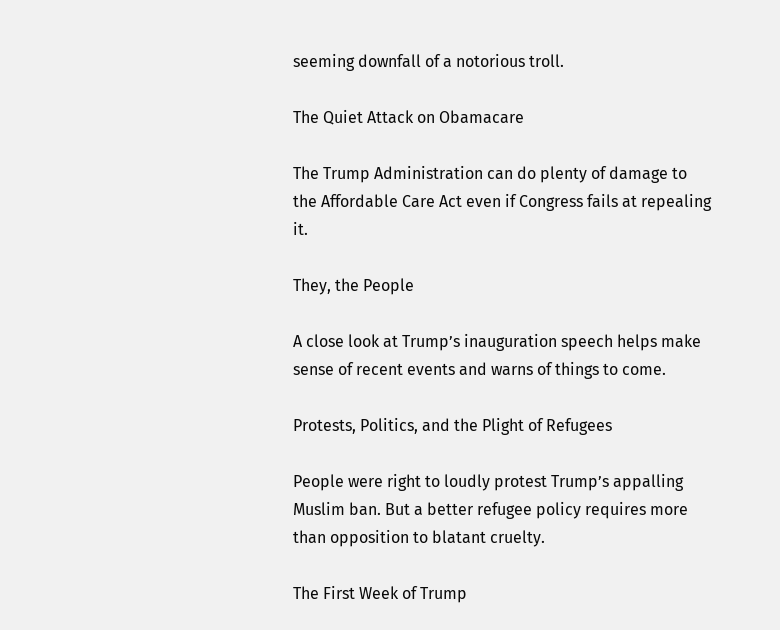seeming downfall of a notorious troll.

The Quiet Attack on Obamacare

The Trump Administration can do plenty of damage to the Affordable Care Act even if Congress fails at repealing it.

They, the People

A close look at Trump’s inauguration speech helps make sense of recent events and warns of things to come.

Protests, Politics, and the Plight of Refugees

People were right to loudly protest Trump’s appalling Muslim ban. But a better refugee policy requires more than opposition to blatant cruelty.

The First Week of Trump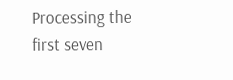Processing the first seven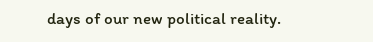days of our new political reality.